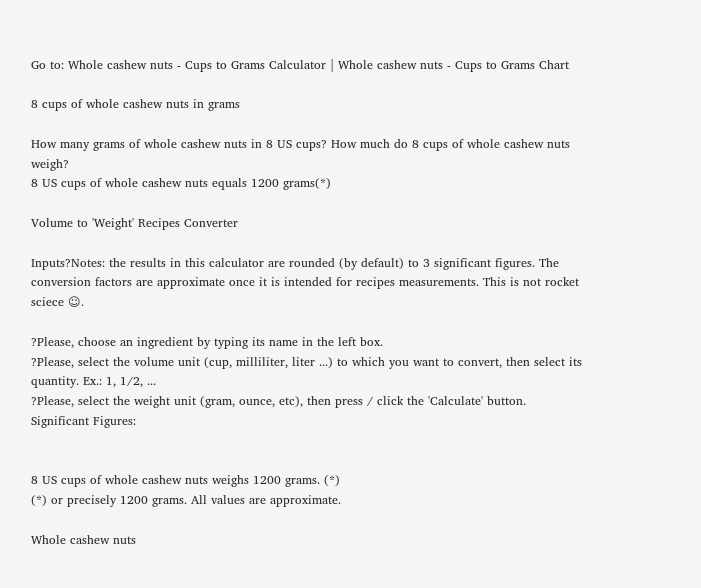Go to: Whole cashew nuts - Cups to Grams Calculator | Whole cashew nuts - Cups to Grams Chart

8 cups of whole cashew nuts in grams

How many grams of whole cashew nuts in 8 US cups? How much do 8 cups of whole cashew nuts weigh?
8 US cups of whole cashew nuts equals 1200 grams(*)

Volume to 'Weight' Recipes Converter

Inputs?Notes: the results in this calculator are rounded (by default) to 3 significant figures. The conversion factors are approximate once it is intended for recipes measurements. This is not rocket sciece ☺.

?Please, choose an ingredient by typing its name in the left box.
?Please, select the volume unit (cup, milliliter, liter ...) to which you want to convert, then select its quantity. Ex.: 1, 1/2, ...
?Please, select the weight unit (gram, ounce, etc), then press / click the 'Calculate' button.
Significant Figures:


8 US cups of whole cashew nuts weighs 1200 grams. (*)
(*) or precisely 1200 grams. All values are approximate.

Whole cashew nuts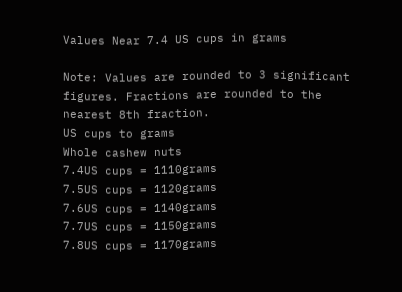Values Near 7.4 US cups in grams

Note: Values are rounded to 3 significant figures. Fractions are rounded to the nearest 8th fraction.
US cups to grams
Whole cashew nuts
7.4US cups = 1110grams
7.5US cups = 1120grams
7.6US cups = 1140grams
7.7US cups = 1150grams
7.8US cups = 1170grams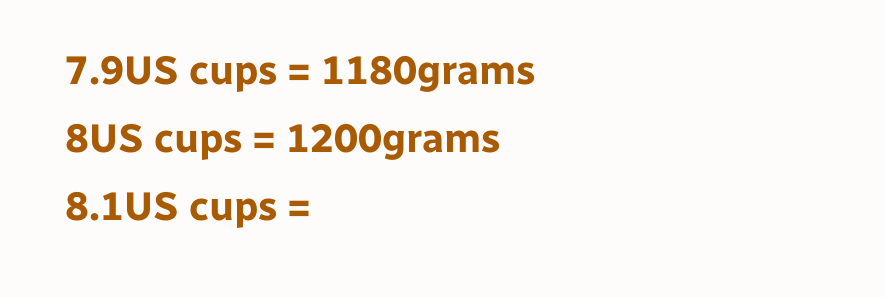7.9US cups = 1180grams
8US cups = 1200grams
8.1US cups =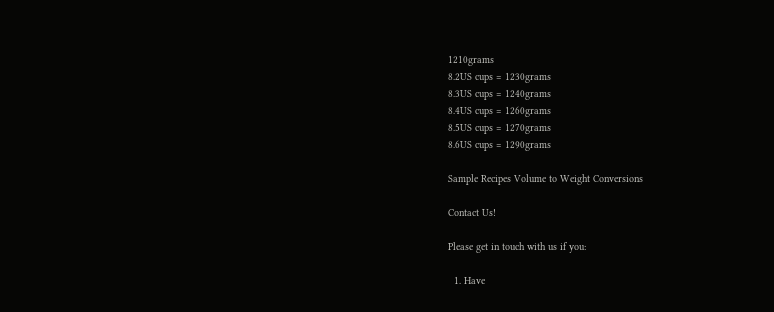1210grams
8.2US cups = 1230grams
8.3US cups = 1240grams
8.4US cups = 1260grams
8.5US cups = 1270grams
8.6US cups = 1290grams

Sample Recipes Volume to Weight Conversions

Contact Us!

Please get in touch with us if you:

  1. Have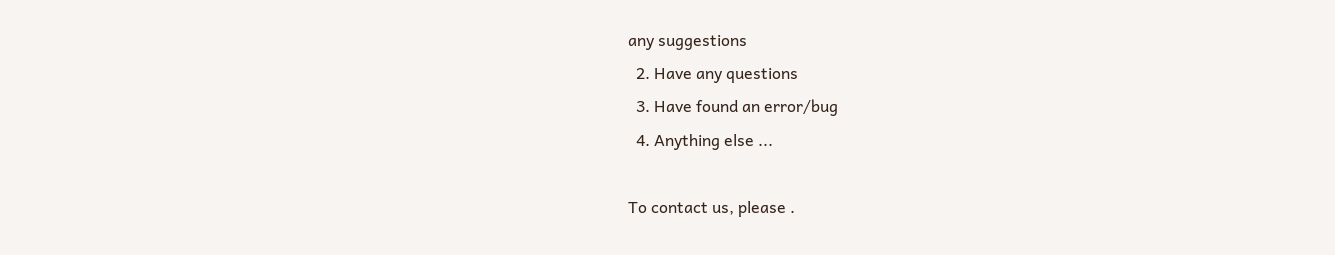any suggestions
  2. Have any questions
  3. Have found an error/bug
  4. Anything else ...

To contact us, please .